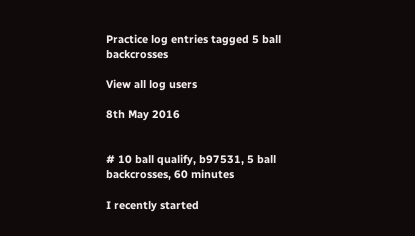Practice log entries tagged 5 ball backcrosses

View all log users

8th May 2016


# 10 ball qualify, b97531, 5 ball backcrosses, 60 minutes

I recently started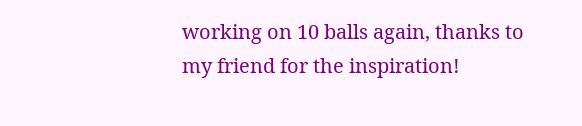working on 10 balls again, thanks to my friend for the inspiration!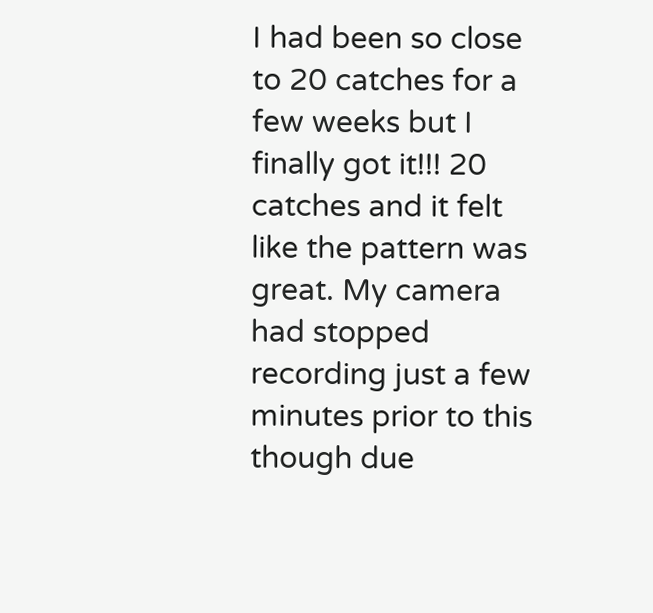I had been so close to 20 catches for a few weeks but I finally got it!!! 20 catches and it felt like the pattern was great. My camera had stopped recording just a few minutes prior to this though due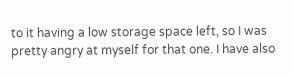to it having a low storage space left, so I was pretty angry at myself for that one. I have also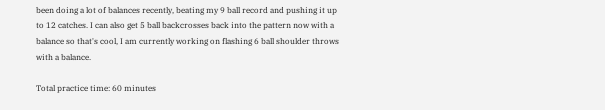been doing a lot of balances recently, beating my 9 ball record and pushing it up to 12 catches. I can also get 5 ball backcrosses back into the pattern now with a balance so that's cool, I am currently working on flashing 6 ball shoulder throws with a balance.

Total practice time: 60 minutes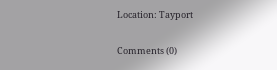Location: Tayport

Comments (0)